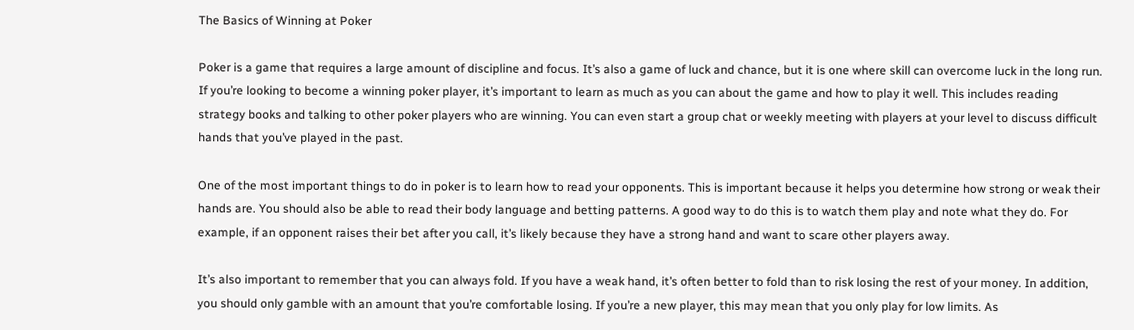The Basics of Winning at Poker

Poker is a game that requires a large amount of discipline and focus. It’s also a game of luck and chance, but it is one where skill can overcome luck in the long run. If you’re looking to become a winning poker player, it’s important to learn as much as you can about the game and how to play it well. This includes reading strategy books and talking to other poker players who are winning. You can even start a group chat or weekly meeting with players at your level to discuss difficult hands that you’ve played in the past.

One of the most important things to do in poker is to learn how to read your opponents. This is important because it helps you determine how strong or weak their hands are. You should also be able to read their body language and betting patterns. A good way to do this is to watch them play and note what they do. For example, if an opponent raises their bet after you call, it’s likely because they have a strong hand and want to scare other players away.

It’s also important to remember that you can always fold. If you have a weak hand, it’s often better to fold than to risk losing the rest of your money. In addition, you should only gamble with an amount that you’re comfortable losing. If you’re a new player, this may mean that you only play for low limits. As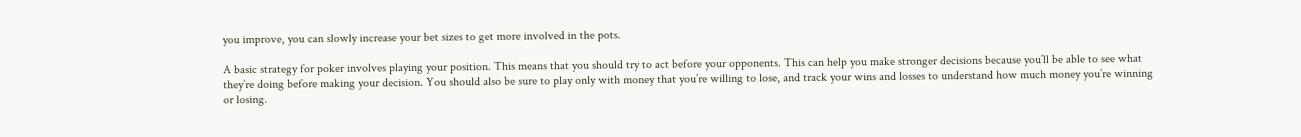you improve, you can slowly increase your bet sizes to get more involved in the pots.

A basic strategy for poker involves playing your position. This means that you should try to act before your opponents. This can help you make stronger decisions because you’ll be able to see what they’re doing before making your decision. You should also be sure to play only with money that you’re willing to lose, and track your wins and losses to understand how much money you’re winning or losing.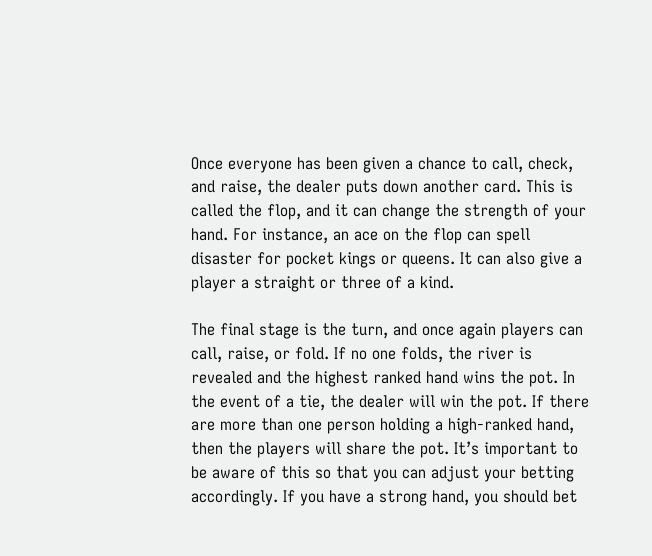Once everyone has been given a chance to call, check, and raise, the dealer puts down another card. This is called the flop, and it can change the strength of your hand. For instance, an ace on the flop can spell disaster for pocket kings or queens. It can also give a player a straight or three of a kind.

The final stage is the turn, and once again players can call, raise, or fold. If no one folds, the river is revealed and the highest ranked hand wins the pot. In the event of a tie, the dealer will win the pot. If there are more than one person holding a high-ranked hand, then the players will share the pot. It’s important to be aware of this so that you can adjust your betting accordingly. If you have a strong hand, you should bet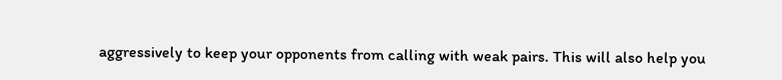aggressively to keep your opponents from calling with weak pairs. This will also help you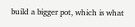build a bigger pot, which is what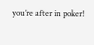you’re after in poker!